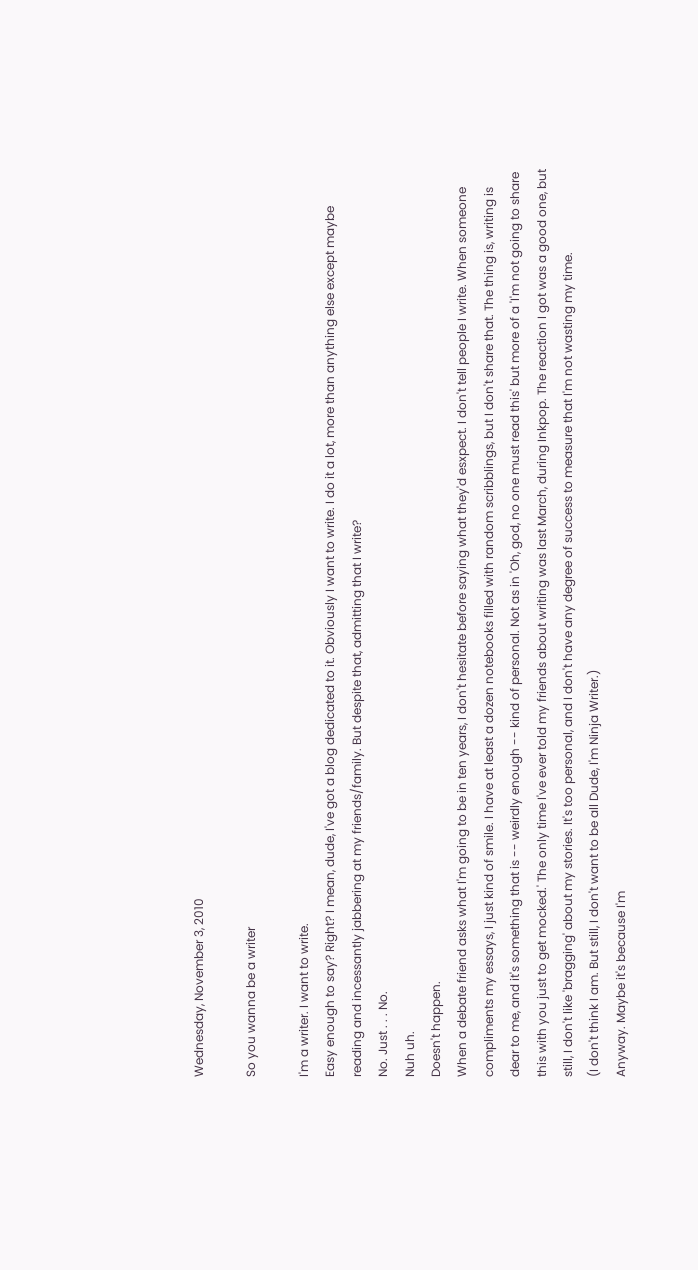Wednesday, November 3, 2010

So you wanna be a writer

I'm a writer. I want to write.
Easy enough to say? Right? I mean, dude, I've got a blog dedicated to it. Obviously I want to write. I do it a lot, more than anything else except maybe reading and incessantly jabbering at my friends/family. But despite that, admitting that I write?
No. Just . . . No.
Nuh uh.
Doesn't happen.
When a debate friend asks what I'm going to be in ten years, I don't hesitate before saying what they'd esxpect. I don't tell people I write. When someone compliments my essays, I just kind of smile. I have at least a dozen notebooks filled with random scribblings, but I don't share that. The thing is, writing is dear to me, and it's something that is -- weirdly enough -- kind of personal. Not as in 'Oh, god, no one must read this' but more of a 'I'm not going to share this with you just to get mocked.' The only time I've ever told my friends about writing was last March, during Inkpop. The reaction I got was a good one, but still, I don't like 'bragging' about my stories. It's too personal, and I don't have any degree of success to measure that I'm not wasting my time.
(I don't think I am. But still, I don't want to be all Dude, I'm Ninja Writer.)
Anyway. Maybe it's because I'm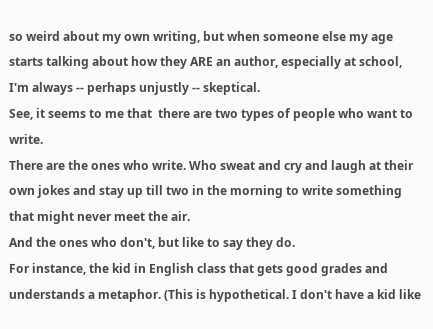so weird about my own writing, but when someone else my age starts talking about how they ARE an author, especially at school, I'm always -- perhaps unjustly -- skeptical.
See, it seems to me that  there are two types of people who want to write.
There are the ones who write. Who sweat and cry and laugh at their own jokes and stay up till two in the morning to write something that might never meet the air.
And the ones who don't, but like to say they do.
For instance, the kid in English class that gets good grades and understands a metaphor. (This is hypothetical. I don't have a kid like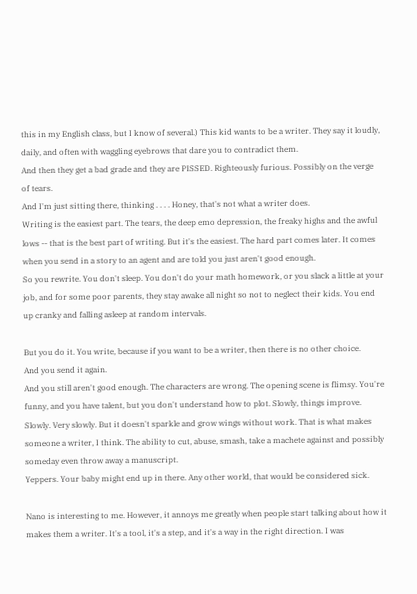this in my English class, but I know of several.) This kid wants to be a writer. They say it loudly, daily, and often with waggling eyebrows that dare you to contradict them.
And then they get a bad grade and they are PISSED. Righteously furious. Possibly on the verge of tears.
And I'm just sitting there, thinking . . . . Honey, that's not what a writer does.
Writing is the easiest part. The tears, the deep emo depression, the freaky highs and the awful lows -- that is the best part of writing. But it's the easiest. The hard part comes later. It comes when you send in a story to an agent and are told you just aren't good enough.
So you rewrite. You don't sleep. You don't do your math homework, or you slack a little at your job, and for some poor parents, they stay awake all night so not to neglect their kids. You end up cranky and falling asleep at random intervals.

But you do it. You write, because if you want to be a writer, then there is no other choice.
And you send it again.
And you still aren't good enough. The characters are wrong. The opening scene is flimsy. You're funny, and you have talent, but you don't understand how to plot. Slowly, things improve. Slowly. Very slowly. But it doesn't sparkle and grow wings without work. That is what makes someone a writer, I think. The ability to cut, abuse, smash, take a machete against and possibly someday even throw away a manuscript.
Yeppers. Your baby might end up in there. Any other world, that would be considered sick.

Nano is interesting to me. However, it annoys me greatly when people start talking about how it makes them a writer. It's a tool, it's a step, and it's a way in the right direction. I was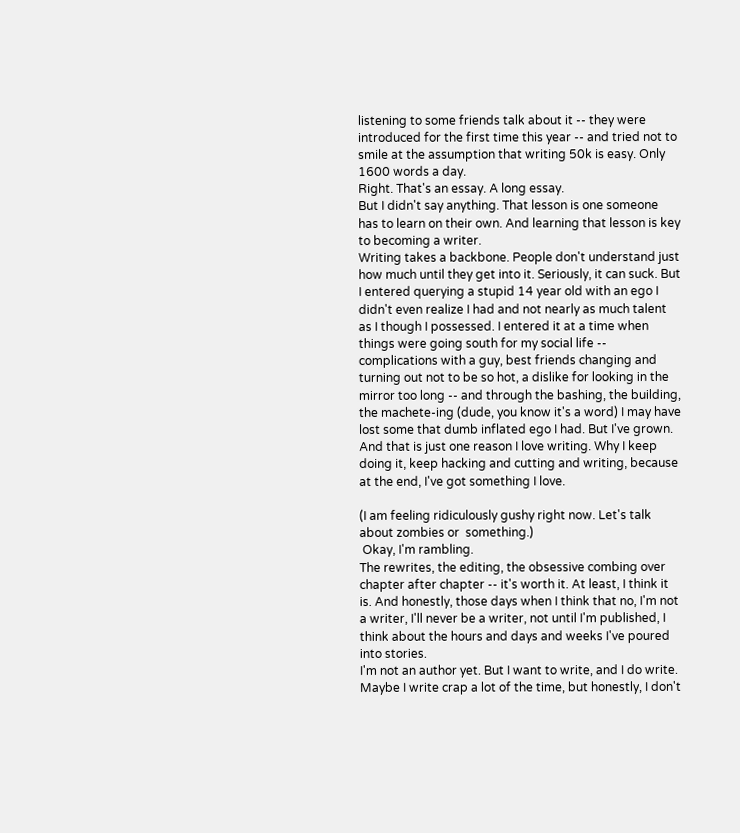listening to some friends talk about it -- they were introduced for the first time this year -- and tried not to smile at the assumption that writing 50k is easy. Only 1600 words a day.
Right. That's an essay. A long essay.
But I didn't say anything. That lesson is one someone has to learn on their own. And learning that lesson is key to becoming a writer.
Writing takes a backbone. People don't understand just how much until they get into it. Seriously, it can suck. But I entered querying a stupid 14 year old with an ego I didn't even realize I had and not nearly as much talent as I though I possessed. I entered it at a time when things were going south for my social life -- complications with a guy, best friends changing and turning out not to be so hot, a dislike for looking in the mirror too long -- and through the bashing, the building, the machete-ing (dude, you know it's a word) I may have lost some that dumb inflated ego I had. But I've grown. And that is just one reason I love writing. Why I keep doing it, keep hacking and cutting and writing, because at the end, I've got something I love.

(I am feeling ridiculously gushy right now. Let's talk about zombies or  something.)
 Okay, I'm rambling.
The rewrites, the editing, the obsessive combing over chapter after chapter -- it's worth it. At least, I think it is. And honestly, those days when I think that no, I'm not a writer, I'll never be a writer, not until I'm published, I think about the hours and days and weeks I've poured into stories.
I'm not an author yet. But I want to write, and I do write. Maybe I write crap a lot of the time, but honestly, I don't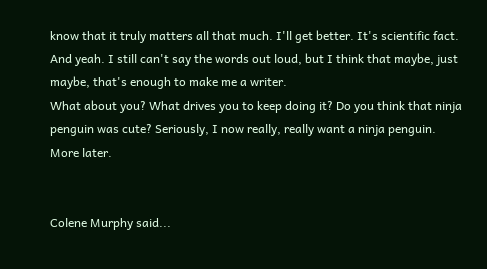know that it truly matters all that much. I'll get better. It's scientific fact.
And yeah. I still can't say the words out loud, but I think that maybe, just maybe, that's enough to make me a writer.
What about you? What drives you to keep doing it? Do you think that ninja penguin was cute? Seriously, I now really, really want a ninja penguin.
More later.


Colene Murphy said...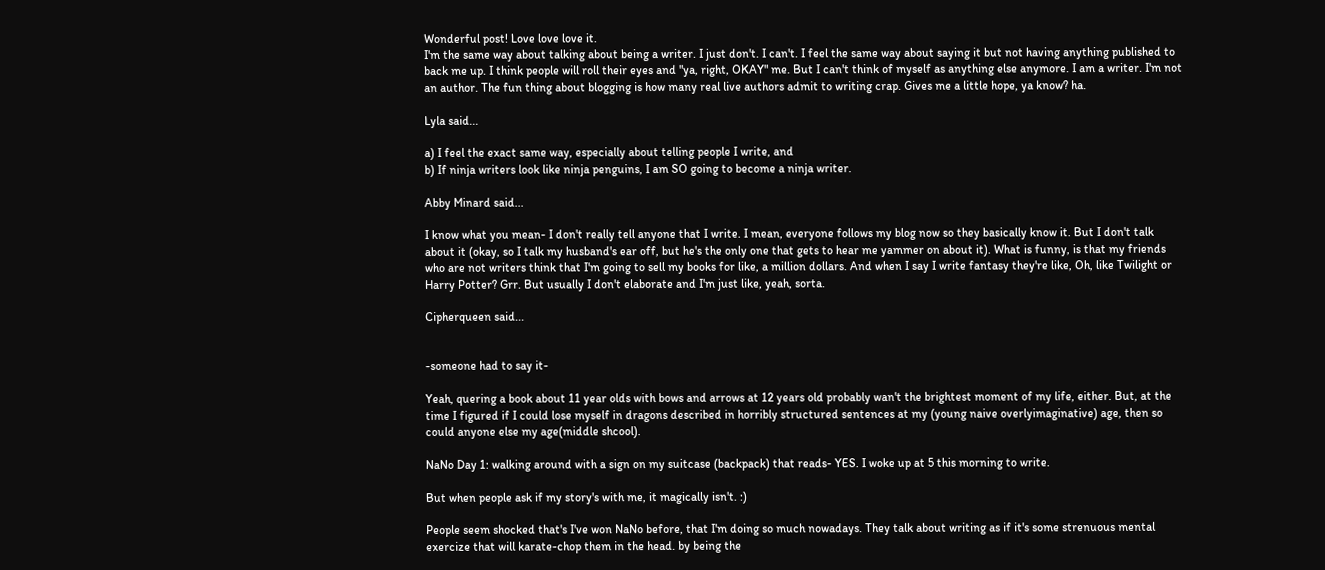Wonderful post! Love love love it.
I'm the same way about talking about being a writer. I just don't. I can't. I feel the same way about saying it but not having anything published to back me up. I think people will roll their eyes and "ya, right, OKAY" me. But I can't think of myself as anything else anymore. I am a writer. I'm not an author. The fun thing about blogging is how many real live authors admit to writing crap. Gives me a little hope, ya know? ha.

Lyla said...

a) I feel the exact same way, especially about telling people I write, and
b) If ninja writers look like ninja penguins, I am SO going to become a ninja writer.

Abby Minard said...

I know what you mean- I don't really tell anyone that I write. I mean, everyone follows my blog now so they basically know it. But I don't talk about it (okay, so I talk my husband's ear off, but he's the only one that gets to hear me yammer on about it). What is funny, is that my friends who are not writers think that I'm going to sell my books for like, a million dollars. And when I say I write fantasy they're like, Oh, like Twilight or Harry Potter? Grr. But usually I don't elaborate and I'm just like, yeah, sorta.

Cipherqueen said...


-someone had to say it-

Yeah, quering a book about 11 year olds with bows and arrows at 12 years old probably wan't the brightest moment of my life, either. But, at the time I figured if I could lose myself in dragons described in horribly structured sentences at my (young naive overlyimaginative) age, then so could anyone else my age(middle shcool).

NaNo Day 1: walking around with a sign on my suitcase (backpack) that reads- YES. I woke up at 5 this morning to write.

But when people ask if my story's with me, it magically isn't. :)

People seem shocked that's I've won NaNo before, that I'm doing so much nowadays. They talk about writing as if it's some strenuous mental exercize that will karate-chop them in the head. by being the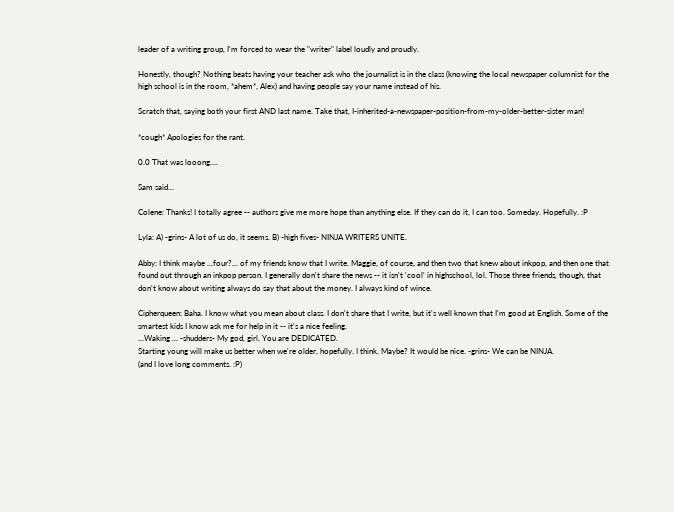leader of a writing group, I'm forced to wear the "writer" label loudly and proudly.

Honestly, though? Nothing beats having your teacher ask who the journalist is in the class (knowing the local newspaper columnist for the high school is in the room, *ahem*, Alex) and having people say your name instead of his.

Scratch that, saying both your first AND last name. Take that, I-inherited-a-newspaper-position-from-my-older-better-sister man!

*cough* Apologies for the rant.

0.0 That was looong....

Sam said...

Colene: Thanks! I totally agree -- authors give me more hope than anything else. If they can do it, I can too. Someday. Hopefully. :P

Lyla: A) -grins- A lot of us do, it seems. B) -high fives- NINJA WRITERS UNITE.

Abby: I think maybe ...four?... of my friends know that I write. Maggie, of course, and then two that knew about inkpop, and then one that found out through an inkpop person. I generally don't share the news -- it isn't 'cool' in highschool, lol. Those three friends, though, that don't know about writing always do say that about the money. I always kind of wince.

Cipherqueen: Baha. I know what you mean about class. I don't share that I write, but it's well known that I'm good at English. Some of the smartest kids I know ask me for help in it -- it's a nice feeling.
...Waking ... -shudders- My god, girl. You are DEDICATED.
Starting young will make us better when we're older, hopefully. I think. Maybe? It would be nice. -grins- We can be NINJA.
(and I love long comments. :P)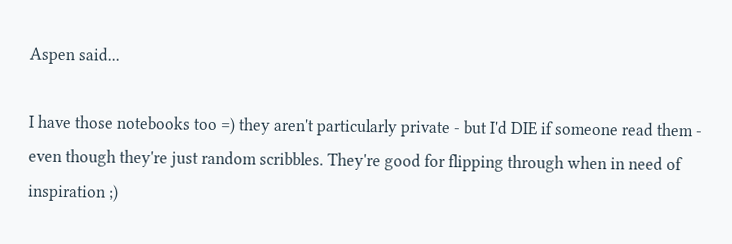Aspen said...

I have those notebooks too =) they aren't particularly private - but I'd DIE if someone read them - even though they're just random scribbles. They're good for flipping through when in need of inspiration ;)